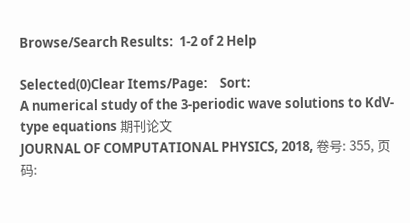Browse/Search Results:  1-2 of 2 Help

Selected(0)Clear Items/Page:    Sort:
A numerical study of the 3-periodic wave solutions to KdV-type equations 期刊论文
JOURNAL OF COMPUTATIONAL PHYSICS, 2018, 卷号: 355, 页码: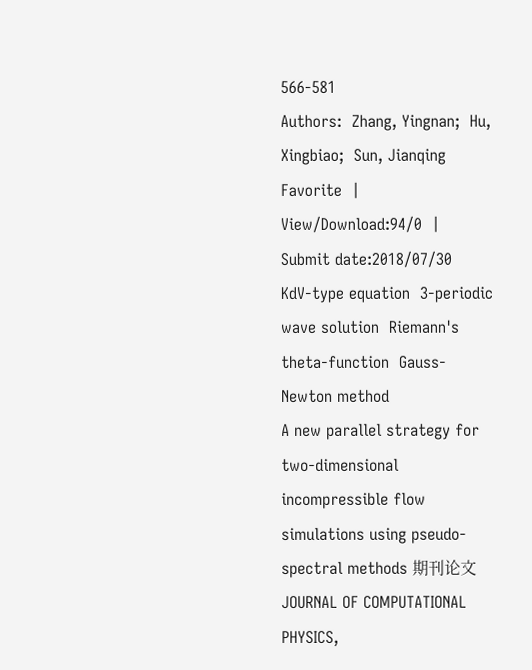566-581
Authors:  Zhang, Yingnan;  Hu, Xingbiao;  Sun, Jianqing
Favorite  |  View/Download:94/0  |  Submit date:2018/07/30
KdV-type equation  3-periodic wave solution  Riemann's theta-function  Gauss-Newton method
A new parallel strategy for two-dimensional incompressible flow simulations using pseudo-spectral methods 期刊论文
JOURNAL OF COMPUTATIONAL PHYSICS,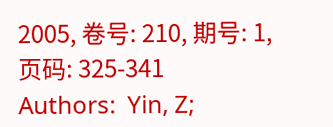2005, 卷号: 210, 期号: 1, 页码: 325-341
Authors:  Yin, Z;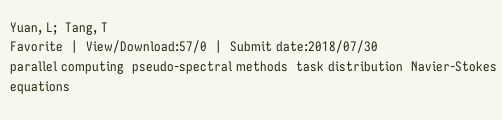Yuan, L;  Tang, T
Favorite  |  View/Download:57/0  |  Submit date:2018/07/30
parallel computing  pseudo-spectral methods  task distribution  Navier-Stokes equations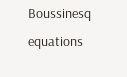Boussinesq equations